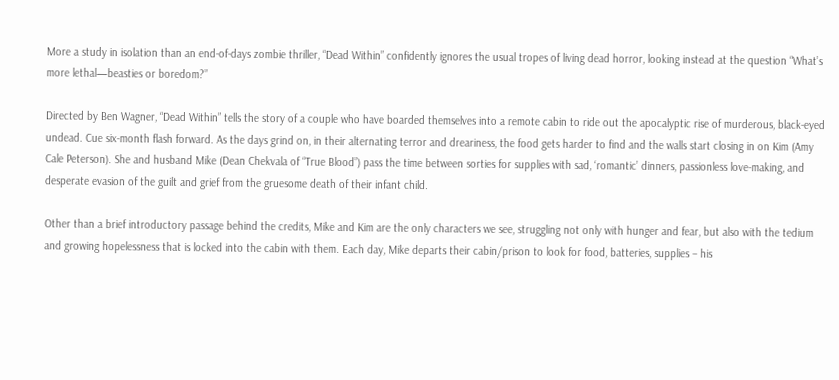More a study in isolation than an end-of-days zombie thriller, “Dead Within” confidently ignores the usual tropes of living dead horror, looking instead at the question “What’s more lethal—beasties or boredom?”

Directed by Ben Wagner, “Dead Within” tells the story of a couple who have boarded themselves into a remote cabin to ride out the apocalyptic rise of murderous, black-eyed undead. Cue six-month flash forward. As the days grind on, in their alternating terror and dreariness, the food gets harder to find and the walls start closing in on Kim (Amy Cale Peterson). She and husband Mike (Dean Chekvala of “True Blood”) pass the time between sorties for supplies with sad, ‘romantic’ dinners, passionless love-making, and desperate evasion of the guilt and grief from the gruesome death of their infant child.

Other than a brief introductory passage behind the credits, Mike and Kim are the only characters we see, struggling not only with hunger and fear, but also with the tedium and growing hopelessness that is locked into the cabin with them. Each day, Mike departs their cabin/prison to look for food, batteries, supplies – his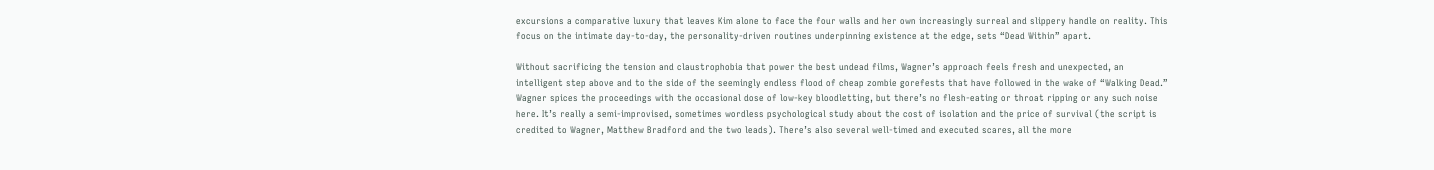excursions a comparative luxury that leaves Kim alone to face the four walls and her own increasingly surreal and slippery handle on reality. This focus on the intimate day-to-day, the personality-driven routines underpinning existence at the edge, sets “Dead Within” apart.

Without sacrificing the tension and claustrophobia that power the best undead films, Wagner’s approach feels fresh and unexpected, an intelligent step above and to the side of the seemingly endless flood of cheap zombie gorefests that have followed in the wake of “Walking Dead.”
Wagner spices the proceedings with the occasional dose of low-key bloodletting, but there’s no flesh-eating or throat ripping or any such noise here. It’s really a semi-improvised, sometimes wordless psychological study about the cost of isolation and the price of survival (the script is credited to Wagner, Matthew Bradford and the two leads). There’s also several well-timed and executed scares, all the more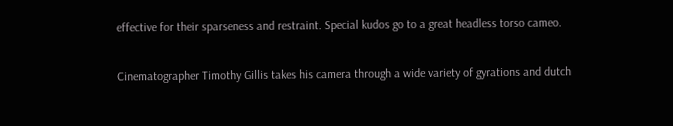effective for their sparseness and restraint. Special kudos go to a great headless torso cameo.

Cinematographer Timothy Gillis takes his camera through a wide variety of gyrations and dutch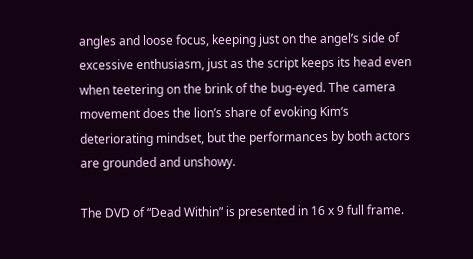angles and loose focus, keeping just on the angel’s side of excessive enthusiasm, just as the script keeps its head even when teetering on the brink of the bug-eyed. The camera movement does the lion’s share of evoking Kim‘s deteriorating mindset, but the performances by both actors are grounded and unshowy.

The DVD of “Dead Within” is presented in 16 x 9 full frame.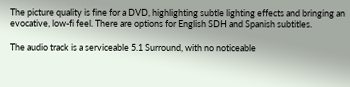The picture quality is fine for a DVD, highlighting subtle lighting effects and bringing an evocative, low-fi feel. There are options for English SDH and Spanish subtitles.

The audio track is a serviceable 5.1 Surround, with no noticeable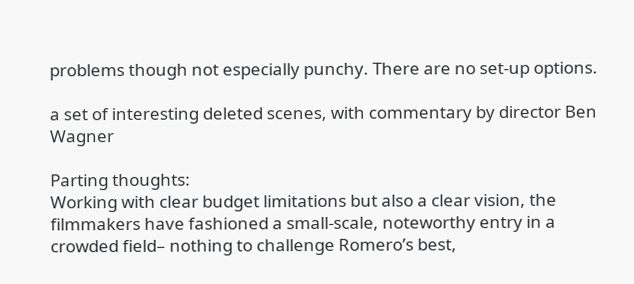problems though not especially punchy. There are no set-up options.

a set of interesting deleted scenes, with commentary by director Ben Wagner

Parting thoughts:
Working with clear budget limitations but also a clear vision, the filmmakers have fashioned a small-scale, noteworthy entry in a crowded field– nothing to challenge Romero’s best,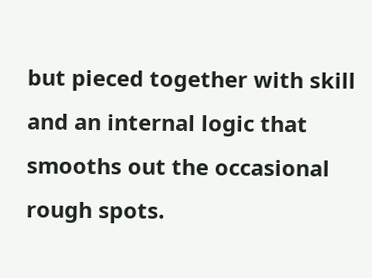but pieced together with skill and an internal logic that smooths out the occasional rough spots.